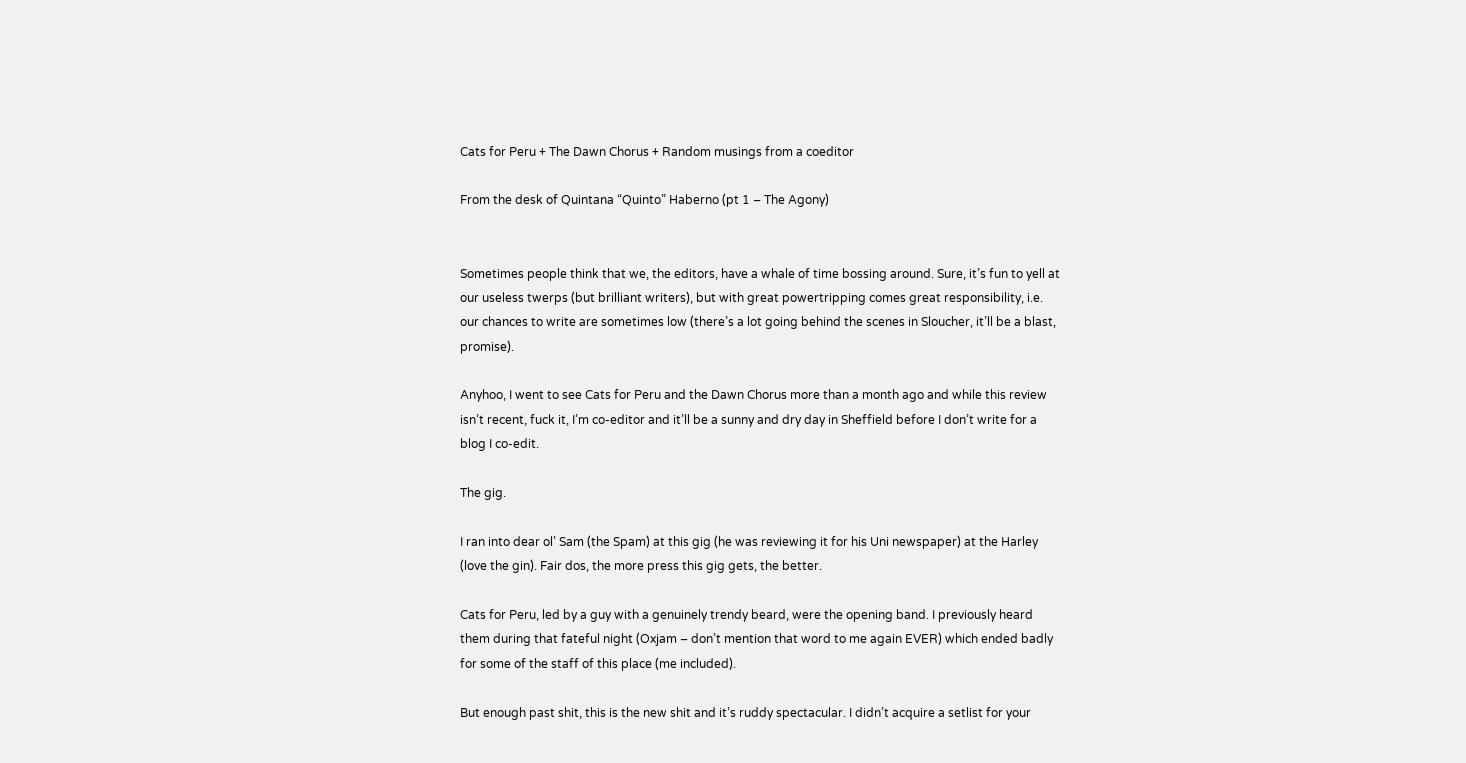Cats for Peru + The Dawn Chorus + Random musings from a coeditor

From the desk of Quintana “Quinto” Haberno (pt 1 – The Agony)


Sometimes people think that we, the editors, have a whale of time bossing around. Sure, it’s fun to yell at our useless twerps (but brilliant writers), but with great powertripping comes great responsibility, i.e. our chances to write are sometimes low (there’s a lot going behind the scenes in Sloucher, it’ll be a blast, promise).

Anyhoo, I went to see Cats for Peru and the Dawn Chorus more than a month ago and while this review isn’t recent, fuck it, I’m co-editor and it’ll be a sunny and dry day in Sheffield before I don’t write for a blog I co-edit.

The gig.

I ran into dear ol’ Sam (the Spam) at this gig (he was reviewing it for his Uni newspaper) at the Harley (love the gin). Fair dos, the more press this gig gets, the better.

Cats for Peru, led by a guy with a genuinely trendy beard, were the opening band. I previously heard them during that fateful night (Oxjam – don’t mention that word to me again EVER) which ended badly for some of the staff of this place (me included).

But enough past shit, this is the new shit and it’s ruddy spectacular. I didn’t acquire a setlist for your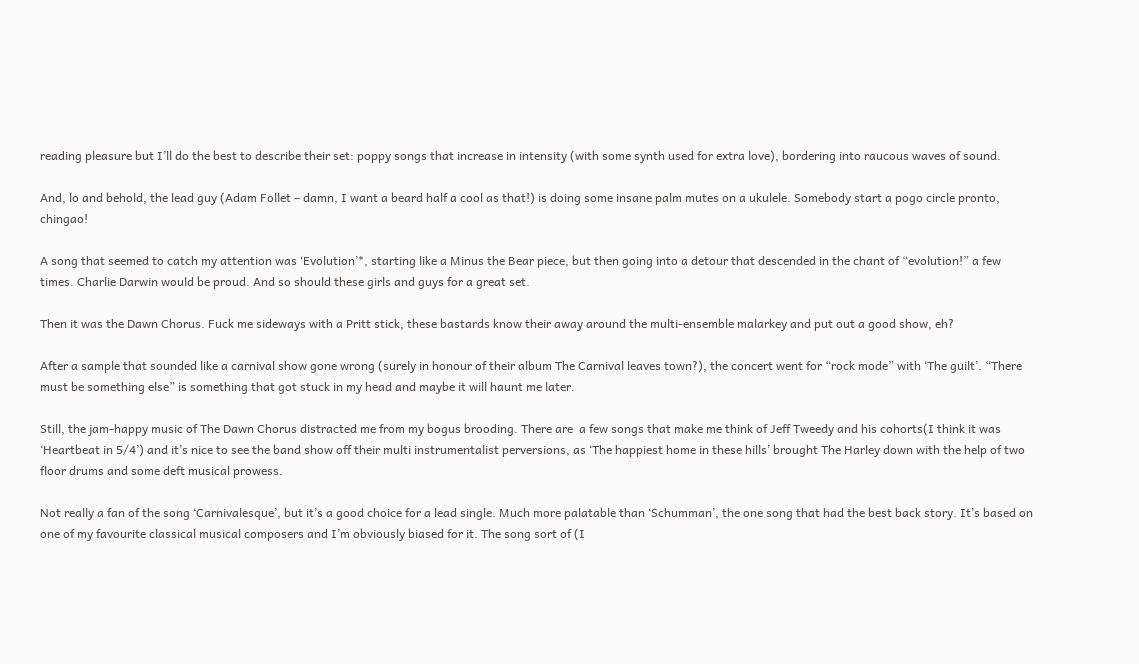reading pleasure but I’ll do the best to describe their set: poppy songs that increase in intensity (with some synth used for extra love), bordering into raucous waves of sound.

And, lo and behold, the lead guy (Adam Follet – damn, I want a beard half a cool as that!) is doing some insane palm mutes on a ukulele. Somebody start a pogo circle pronto, chingao!

A song that seemed to catch my attention was ‘Evolution’*, starting like a Minus the Bear piece, but then going into a detour that descended in the chant of “evolution!” a few times. Charlie Darwin would be proud. And so should these girls and guys for a great set.

Then it was the Dawn Chorus. Fuck me sideways with a Pritt stick, these bastards know their away around the multi-ensemble malarkey and put out a good show, eh?

After a sample that sounded like a carnival show gone wrong (surely in honour of their album The Carnival leaves town?), the concert went for “rock mode” with ‘The guilt’. “There must be something else” is something that got stuck in my head and maybe it will haunt me later.

Still, the jam-happy music of The Dawn Chorus distracted me from my bogus brooding. There are  a few songs that make me think of Jeff Tweedy and his cohorts(I think it was ‘Heartbeat in 5/4’) and it’s nice to see the band show off their multi instrumentalist perversions, as ‘The happiest home in these hills’ brought The Harley down with the help of two floor drums and some deft musical prowess.

Not really a fan of the song ‘Carnivalesque’, but it’s a good choice for a lead single. Much more palatable than ‘Schumman’, the one song that had the best back story. It’s based on one of my favourite classical musical composers and I’m obviously biased for it. The song sort of (I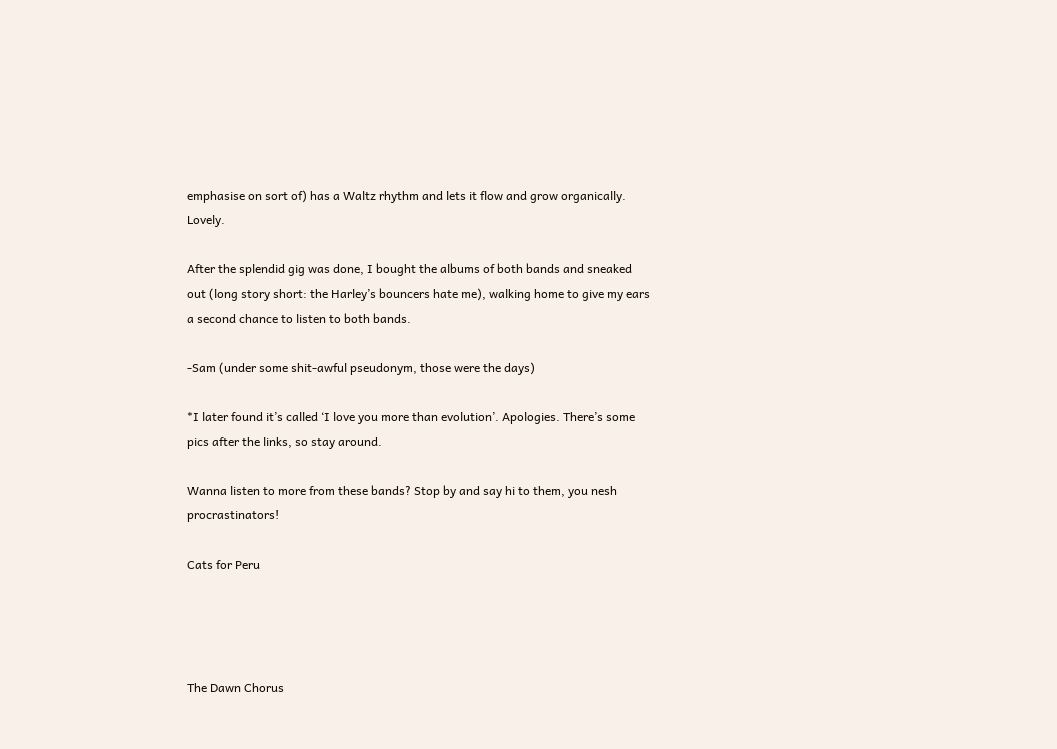emphasise on sort of) has a Waltz rhythm and lets it flow and grow organically. Lovely.

After the splendid gig was done, I bought the albums of both bands and sneaked out (long story short: the Harley’s bouncers hate me), walking home to give my ears a second chance to listen to both bands.

-Sam (under some shit-awful pseudonym, those were the days)

*I later found it’s called ‘I love you more than evolution’. Apologies. There’s some pics after the links, so stay around.

Wanna listen to more from these bands? Stop by and say hi to them, you nesh procrastinators!

Cats for Peru




The Dawn Chorus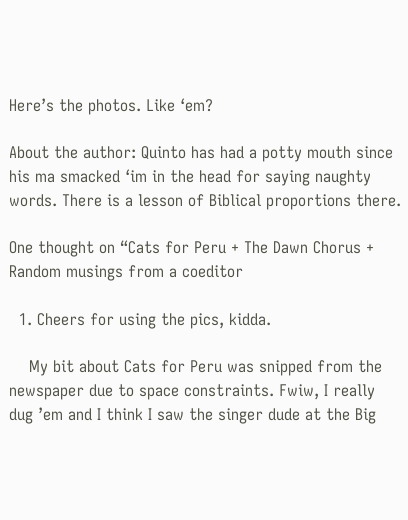Here’s the photos. Like ‘em?

About the author: Quinto has had a potty mouth since his ma smacked ‘im in the head for saying naughty words. There is a lesson of Biblical proportions there.

One thought on “Cats for Peru + The Dawn Chorus + Random musings from a coeditor

  1. Cheers for using the pics, kidda.

    My bit about Cats for Peru was snipped from the newspaper due to space constraints. Fwiw, I really dug ’em and I think I saw the singer dude at the Big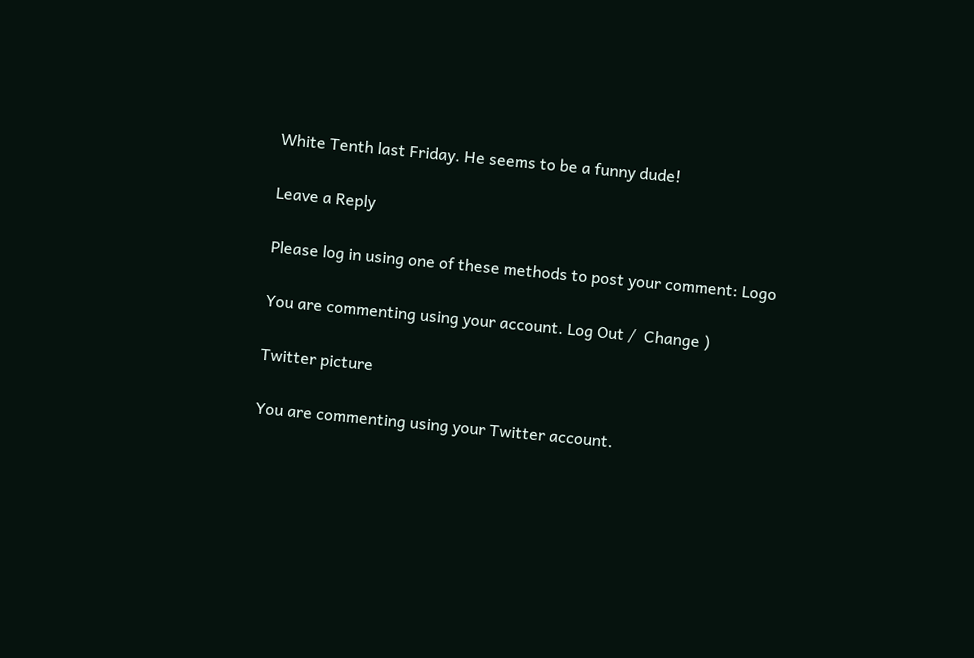White Tenth last Friday. He seems to be a funny dude!

Leave a Reply

Please log in using one of these methods to post your comment: Logo

You are commenting using your account. Log Out /  Change )

Twitter picture

You are commenting using your Twitter account.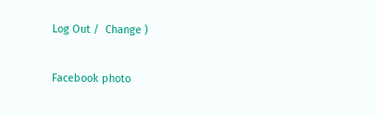Log Out /  Change )

Facebook photo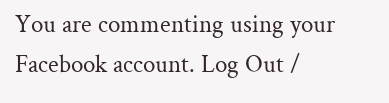You are commenting using your Facebook account. Log Out /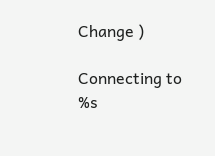Change )

Connecting to %s